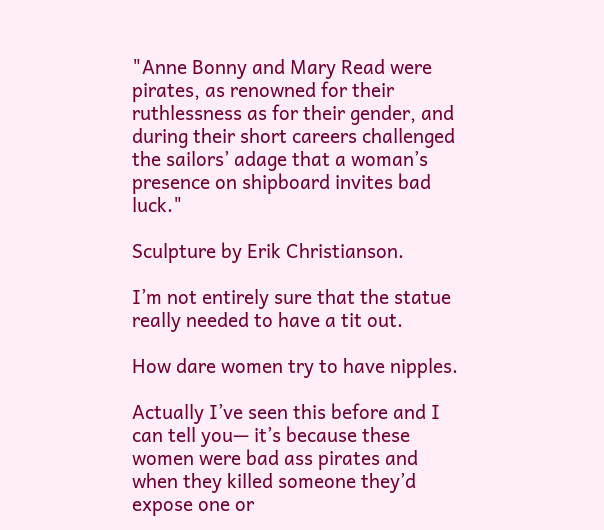"Anne Bonny and Mary Read were pirates, as renowned for their ruthlessness as for their gender, and during their short careers challenged the sailors’ adage that a woman’s presence on shipboard invites bad luck."

Sculpture by Erik Christianson.

I’m not entirely sure that the statue really needed to have a tit out.

How dare women try to have nipples.

Actually I’ve seen this before and I can tell you— it’s because these women were bad ass pirates and when they killed someone they’d expose one or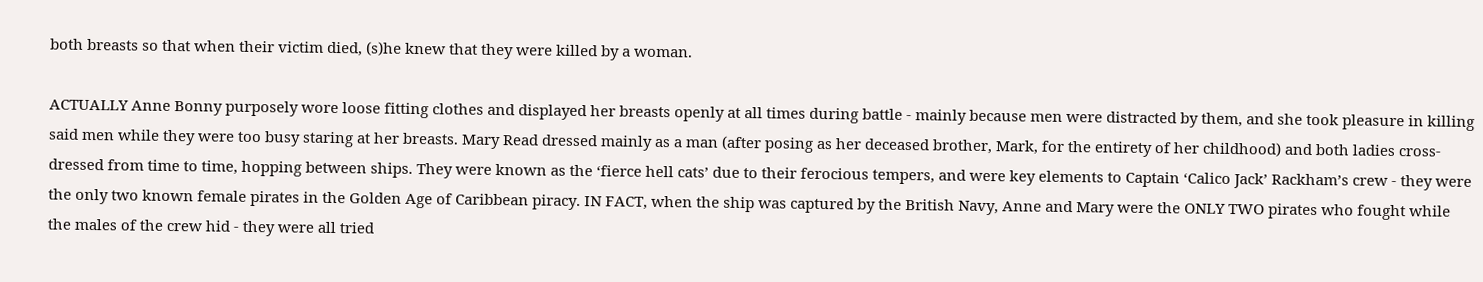both breasts so that when their victim died, (s)he knew that they were killed by a woman.

ACTUALLY Anne Bonny purposely wore loose fitting clothes and displayed her breasts openly at all times during battle - mainly because men were distracted by them, and she took pleasure in killing said men while they were too busy staring at her breasts. Mary Read dressed mainly as a man (after posing as her deceased brother, Mark, for the entirety of her childhood) and both ladies cross-dressed from time to time, hopping between ships. They were known as the ‘fierce hell cats’ due to their ferocious tempers, and were key elements to Captain ‘Calico Jack’ Rackham’s crew - they were the only two known female pirates in the Golden Age of Caribbean piracy. IN FACT, when the ship was captured by the British Navy, Anne and Mary were the ONLY TWO pirates who fought while the males of the crew hid - they were all tried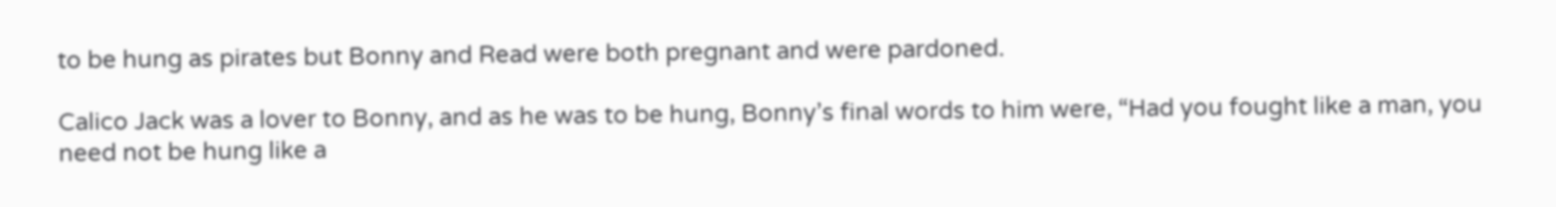to be hung as pirates but Bonny and Read were both pregnant and were pardoned.

Calico Jack was a lover to Bonny, and as he was to be hung, Bonny’s final words to him were, “Had you fought like a man, you need not be hung like a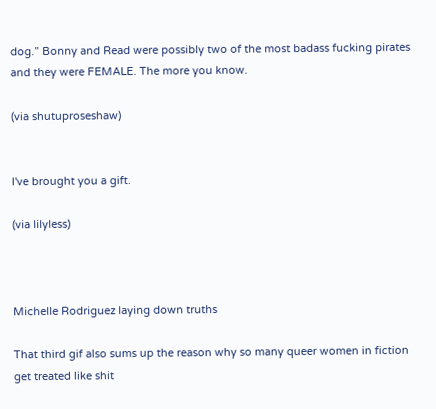dog.” Bonny and Read were possibly two of the most badass fucking pirates and they were FEMALE. The more you know.

(via shutuproseshaw)


I've brought you a gift.

(via lilyless)



Michelle Rodriguez laying down truths

That third gif also sums up the reason why so many queer women in fiction get treated like shit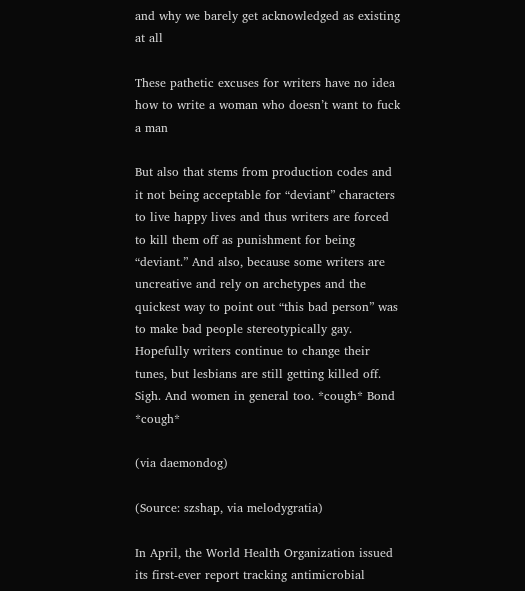and why we barely get acknowledged as existing at all

These pathetic excuses for writers have no idea how to write a woman who doesn’t want to fuck a man

But also that stems from production codes and it not being acceptable for “deviant” characters to live happy lives and thus writers are forced to kill them off as punishment for being “deviant.” And also, because some writers are uncreative and rely on archetypes and the quickest way to point out “this bad person” was to make bad people stereotypically gay. Hopefully writers continue to change their tunes, but lesbians are still getting killed off. Sigh. And women in general too. *cough* Bond *cough*

(via daemondog)

(Source: szshap, via melodygratia)

In April, the World Health Organization issued its first-ever report tracking antimicrobial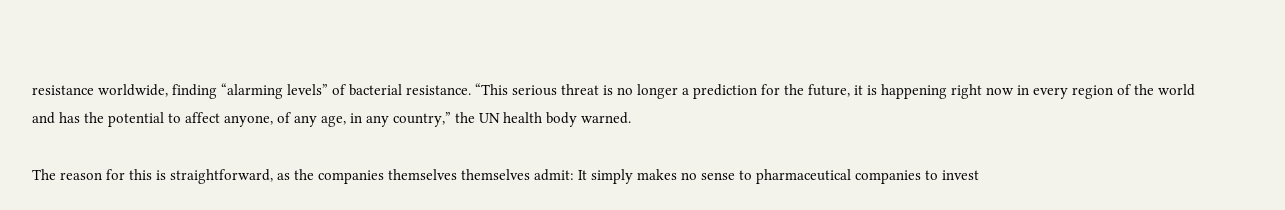resistance worldwide, finding “alarming levels” of bacterial resistance. “This serious threat is no longer a prediction for the future, it is happening right now in every region of the world and has the potential to affect anyone, of any age, in any country,” the UN health body warned.

The reason for this is straightforward, as the companies themselves themselves admit: It simply makes no sense to pharmaceutical companies to invest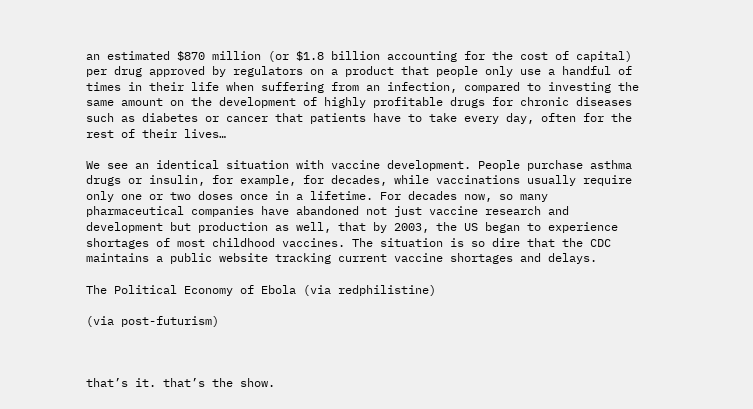an estimated $870 million (or $1.8 billion accounting for the cost of capital) per drug approved by regulators on a product that people only use a handful of times in their life when suffering from an infection, compared to investing the same amount on the development of highly profitable drugs for chronic diseases such as diabetes or cancer that patients have to take every day, often for the rest of their lives…

We see an identical situation with vaccine development. People purchase asthma drugs or insulin, for example, for decades, while vaccinations usually require only one or two doses once in a lifetime. For decades now, so many pharmaceutical companies have abandoned not just vaccine research and development but production as well, that by 2003, the US began to experience shortages of most childhood vaccines. The situation is so dire that the CDC maintains a public website tracking current vaccine shortages and delays.

The Political Economy of Ebola (via redphilistine)

(via post-futurism)



that’s it. that’s the show.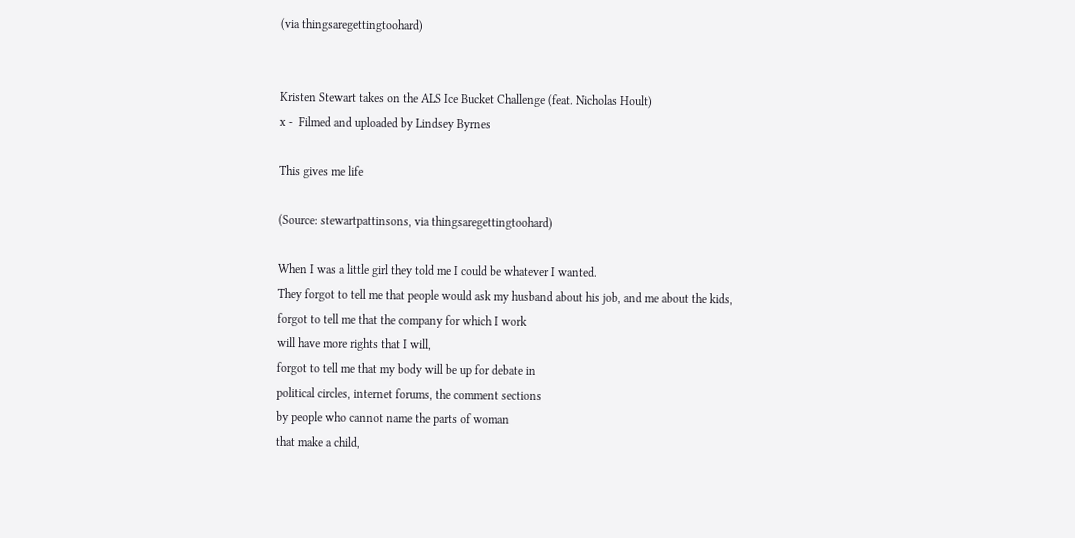(via thingsaregettingtoohard)


Kristen Stewart takes on the ALS Ice Bucket Challenge (feat. Nicholas Hoult)
x -  Filmed and uploaded by Lindsey Byrnes

This gives me life

(Source: stewartpattinsons, via thingsaregettingtoohard)

When I was a little girl they told me I could be whatever I wanted.
They forgot to tell me that people would ask my husband about his job, and me about the kids,
forgot to tell me that the company for which I work
will have more rights that I will,
forgot to tell me that my body will be up for debate in
political circles, internet forums, the comment sections
by people who cannot name the parts of woman
that make a child,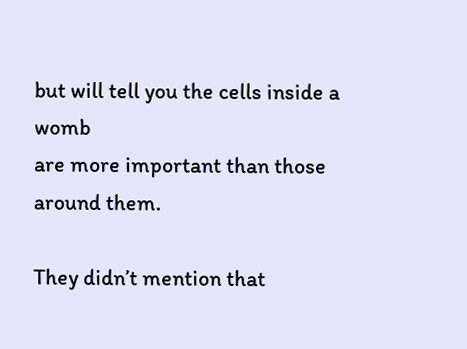but will tell you the cells inside a womb
are more important than those around them.

They didn’t mention that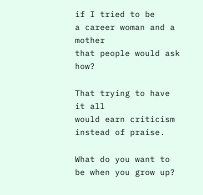if I tried to be
a career woman and a mother
that people would ask how?

That trying to have it all
would earn criticism
instead of praise.

What do you want to be when you grow up?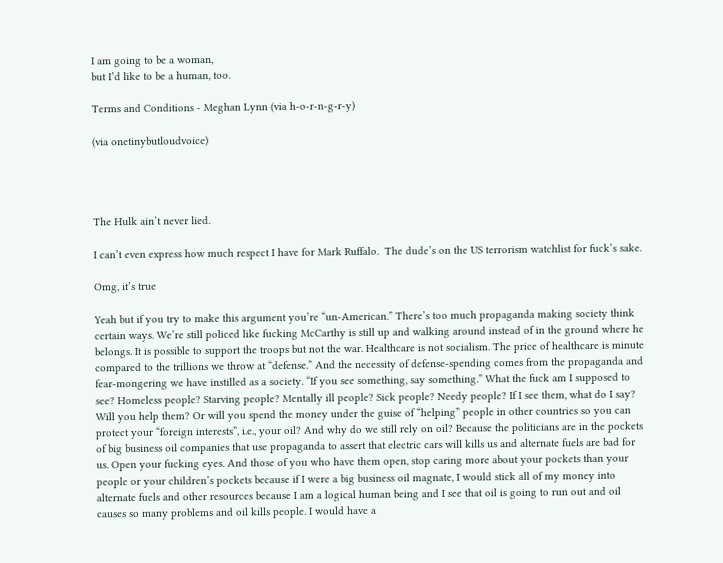I am going to be a woman,
but I’d like to be a human, too.

Terms and Conditions - Meghan Lynn (via h-o-r-n-g-r-y)

(via onetinybutloudvoice)




The Hulk ain’t never lied.

I can’t even express how much respect I have for Mark Ruffalo.  The dude’s on the US terrorism watchlist for fuck’s sake.

Omg, it’s true

Yeah but if you try to make this argument you’re “un-American.” There’s too much propaganda making society think certain ways. We’re still policed like fucking McCarthy is still up and walking around instead of in the ground where he belongs. It is possible to support the troops but not the war. Healthcare is not socialism. The price of healthcare is minute compared to the trillions we throw at “defense.” And the necessity of defense-spending comes from the propaganda and fear-mongering we have instilled as a society. “If you see something, say something.” What the fuck am I supposed to see? Homeless people? Starving people? Mentally ill people? Sick people? Needy people? If I see them, what do I say? Will you help them? Or will you spend the money under the guise of “helping” people in other countries so you can protect your “foreign interests”, i.e., your oil? And why do we still rely on oil? Because the politicians are in the pockets of big business oil companies that use propaganda to assert that electric cars will kills us and alternate fuels are bad for us. Open your fucking eyes. And those of you who have them open, stop caring more about your pockets than your people or your children’s pockets because if I were a big business oil magnate, I would stick all of my money into alternate fuels and other resources because I am a logical human being and I see that oil is going to run out and oil causes so many problems and oil kills people. I would have a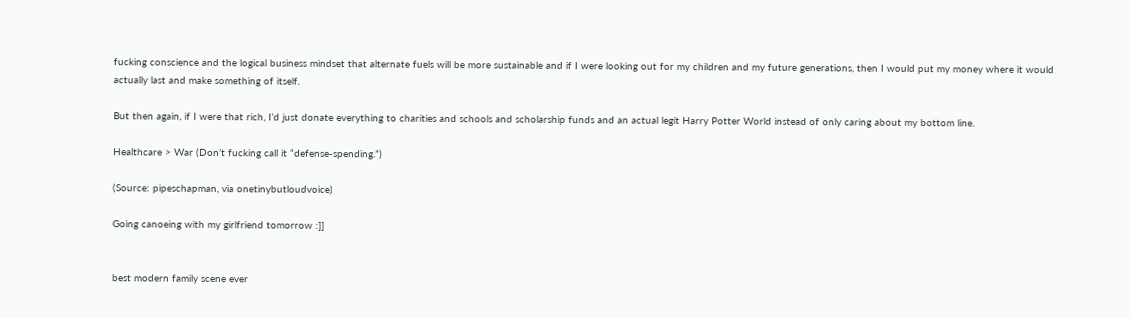fucking conscience and the logical business mindset that alternate fuels will be more sustainable and if I were looking out for my children and my future generations, then I would put my money where it would actually last and make something of itself.

But then again, if I were that rich, I’d just donate everything to charities and schools and scholarship funds and an actual legit Harry Potter World instead of only caring about my bottom line.

Healthcare > War (Don’t fucking call it “defense-spending.”)

(Source: pipeschapman, via onetinybutloudvoice)

Going canoeing with my girlfriend tomorrow :]]


best modern family scene ever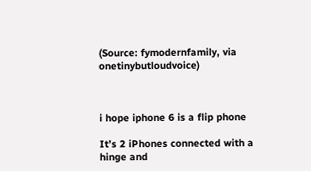(Source: fymodernfamily, via onetinybutloudvoice)



i hope iphone 6 is a flip phone

It’s 2 iPhones connected with a hinge and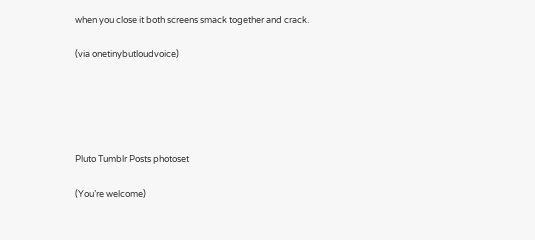when you close it both screens smack together and crack.

(via onetinybutloudvoice)





Pluto Tumblr Posts photoset

(You’re welcome)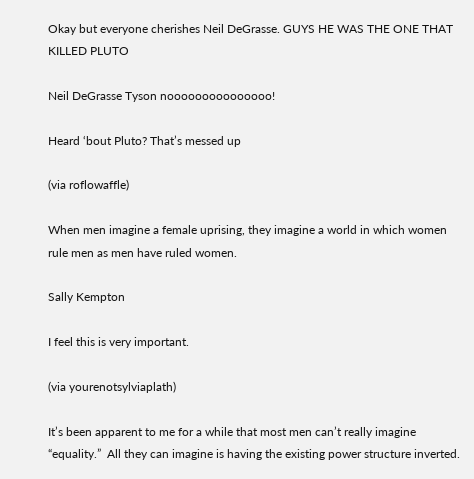Okay but everyone cherishes Neil DeGrasse. GUYS HE WAS THE ONE THAT KILLED PLUTO

Neil DeGrasse Tyson nooooooooooooooo!

Heard ‘bout Pluto? That’s messed up

(via roflowaffle)

When men imagine a female uprising, they imagine a world in which women rule men as men have ruled women.

Sally Kempton

I feel this is very important.

(via yourenotsylviaplath)

It’s been apparent to me for a while that most men can’t really imagine “equality.”  All they can imagine is having the existing power structure inverted.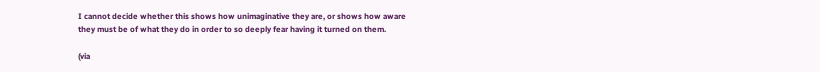I cannot decide whether this shows how unimaginative they are, or shows how aware they must be of what they do in order to so deeply fear having it turned on them.

(via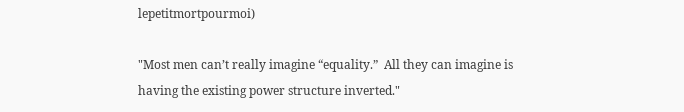lepetitmortpourmoi)

"Most men can’t really imagine “equality.”  All they can imagine is having the existing power structure inverted."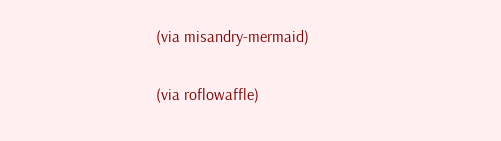(via misandry-mermaid)

(via roflowaffle)